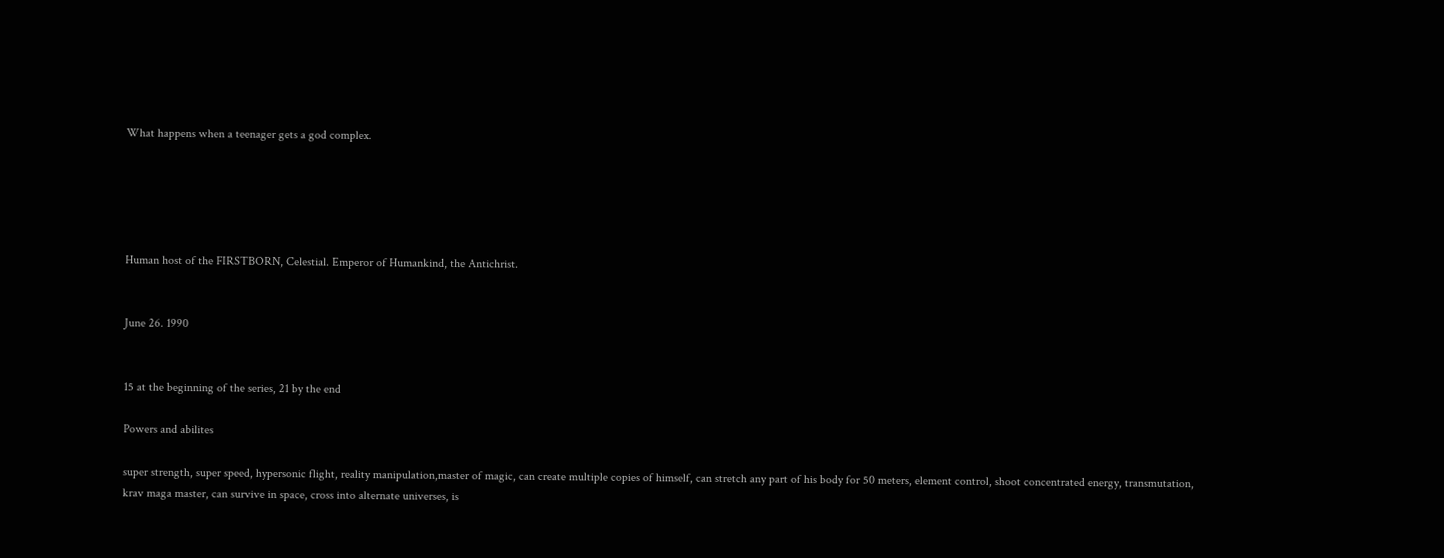What happens when a teenager gets a god complex.





Human host of the FIRSTBORN, Celestial. Emperor of Humankind, the Antichrist.


June 26. 1990


15 at the beginning of the series, 21 by the end

Powers and abilites

super strength, super speed, hypersonic flight, reality manipulation,master of magic, can create multiple copies of himself, can stretch any part of his body for 50 meters, element control, shoot concentrated energy, transmutation, krav maga master, can survive in space, cross into alternate universes, is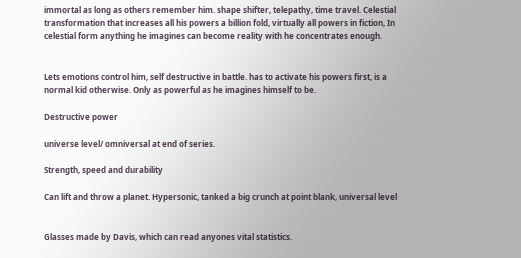immortal as long as others remember him. shape shifter, telepathy, time travel. Celestial transformation that increases all his powers a billion fold, virtually all powers in fiction, In celestial form anything he imagines can become reality with he concentrates enough.


Lets emotions control him, self destructive in battle. has to activate his powers first, is a normal kid otherwise. Only as powerful as he imagines himself to be.

Destructive power

universe level/ omniversal at end of series.

Strength, speed and durability

Can lift and throw a planet. Hypersonic, tanked a big crunch at point blank, universal level


Glasses made by Davis, which can read anyones vital statistics.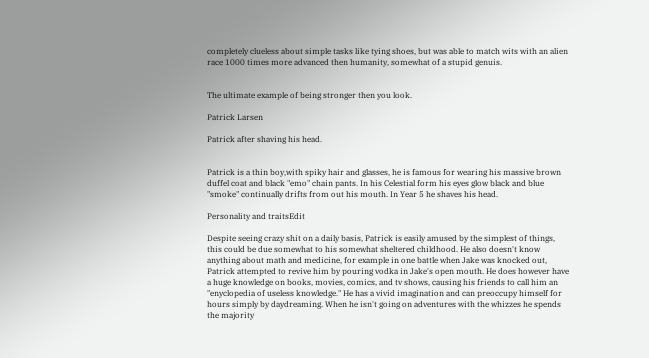completely clueless about simple tasks like tying shoes, but was able to match wits with an alien race 1000 times more advanced then humanity, somewhat of a stupid genuis.


The ultimate example of being stronger then you look.

Patrick Larsen

Patrick after shaving his head.


Patrick is a thin boy,with spiky hair and glasses, he is famous for wearing his massive brown duffel coat and black "emo" chain pants. In his Celestial form his eyes glow black and blue "smoke" continually drifts from out his mouth. In Year 5 he shaves his head.

Personality and traitsEdit

Despite seeing crazy shit on a daily basis, Patrick is easily amused by the simplest of things, this could be due somewhat to his somewhat sheltered childhood. He also doesn't know anything about math and medicine, for example in one battle when Jake was knocked out, Patrick attempted to revive him by pouring vodka in Jake's open mouth. He does however have a huge knowledge on books, movies, comics, and tv shows, causing his friends to call him an "enyclopedia of useless knowledge." He has a vivid imagination and can preoccupy himself for hours simply by daydreaming. When he isn't going on adventures with the whizzes he spends the majority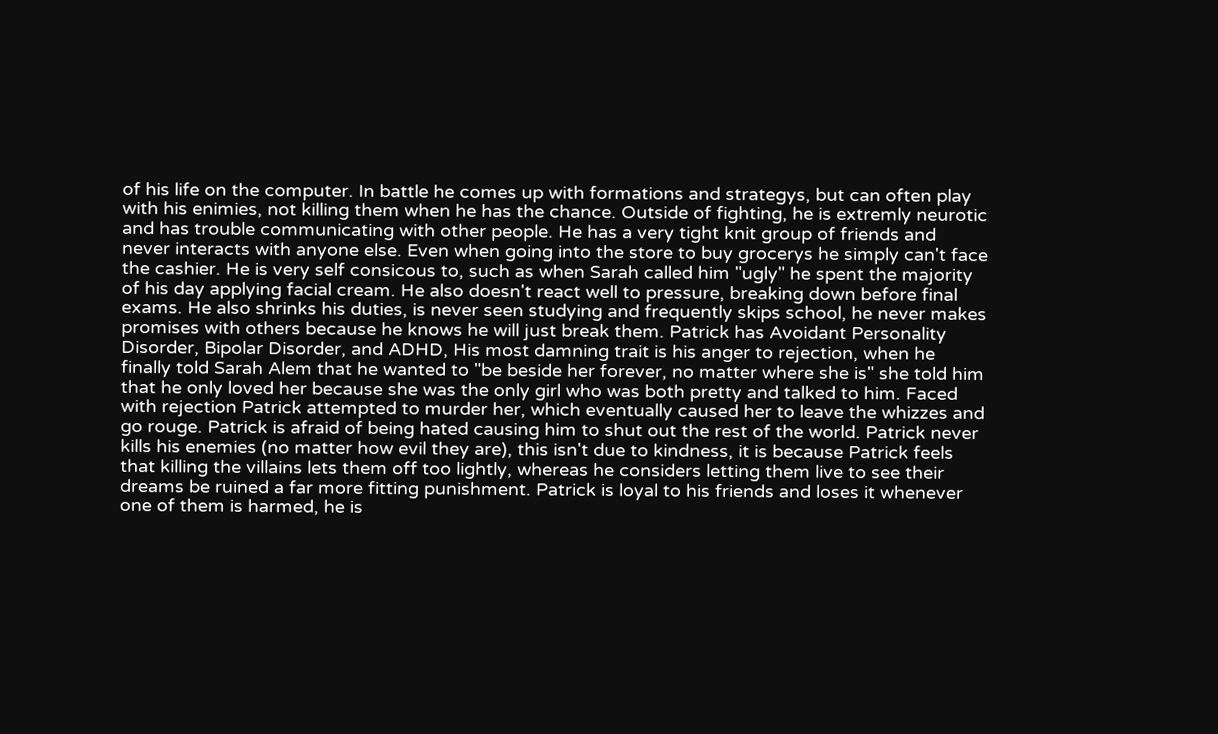of his life on the computer. In battle he comes up with formations and strategys, but can often play with his enimies, not killing them when he has the chance. Outside of fighting, he is extremly neurotic and has trouble communicating with other people. He has a very tight knit group of friends and never interacts with anyone else. Even when going into the store to buy grocerys he simply can't face the cashier. He is very self consicous to, such as when Sarah called him "ugly" he spent the majority of his day applying facial cream. He also doesn't react well to pressure, breaking down before final exams. He also shrinks his duties, is never seen studying and frequently skips school, he never makes promises with others because he knows he will just break them. Patrick has Avoidant Personality Disorder, Bipolar Disorder, and ADHD, His most damning trait is his anger to rejection, when he finally told Sarah Alem that he wanted to "be beside her forever, no matter where she is" she told him that he only loved her because she was the only girl who was both pretty and talked to him. Faced with rejection Patrick attempted to murder her, which eventually caused her to leave the whizzes and go rouge. Patrick is afraid of being hated causing him to shut out the rest of the world. Patrick never kills his enemies (no matter how evil they are), this isn't due to kindness, it is because Patrick feels that killing the villains lets them off too lightly, whereas he considers letting them live to see their dreams be ruined a far more fitting punishment. Patrick is loyal to his friends and loses it whenever one of them is harmed, he is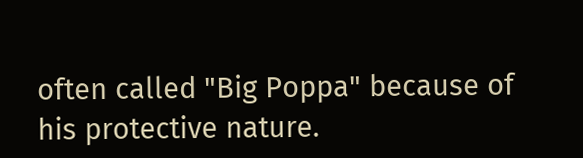often called "Big Poppa" because of his protective nature.